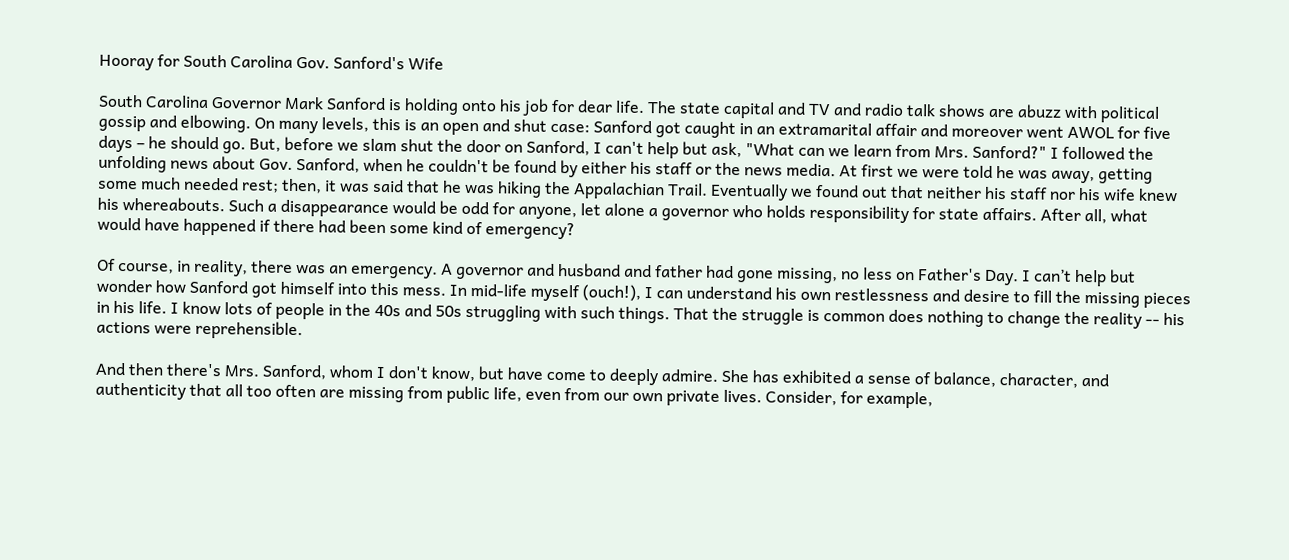Hooray for South Carolina Gov. Sanford's Wife

South Carolina Governor Mark Sanford is holding onto his job for dear life. The state capital and TV and radio talk shows are abuzz with political gossip and elbowing. On many levels, this is an open and shut case: Sanford got caught in an extramarital affair and moreover went AWOL for five days – he should go. But, before we slam shut the door on Sanford, I can't help but ask, "What can we learn from Mrs. Sanford?" I followed the unfolding news about Gov. Sanford, when he couldn't be found by either his staff or the news media. At first we were told he was away, getting some much needed rest; then, it was said that he was hiking the Appalachian Trail. Eventually we found out that neither his staff nor his wife knew his whereabouts. Such a disappearance would be odd for anyone, let alone a governor who holds responsibility for state affairs. After all, what would have happened if there had been some kind of emergency?

Of course, in reality, there was an emergency. A governor and husband and father had gone missing, no less on Father's Day. I can’t help but wonder how Sanford got himself into this mess. In mid-life myself (ouch!), I can understand his own restlessness and desire to fill the missing pieces in his life. I know lots of people in the 40s and 50s struggling with such things. That the struggle is common does nothing to change the reality -- his actions were reprehensible.

And then there's Mrs. Sanford, whom I don't know, but have come to deeply admire. She has exhibited a sense of balance, character, and authenticity that all too often are missing from public life, even from our own private lives. Consider, for example,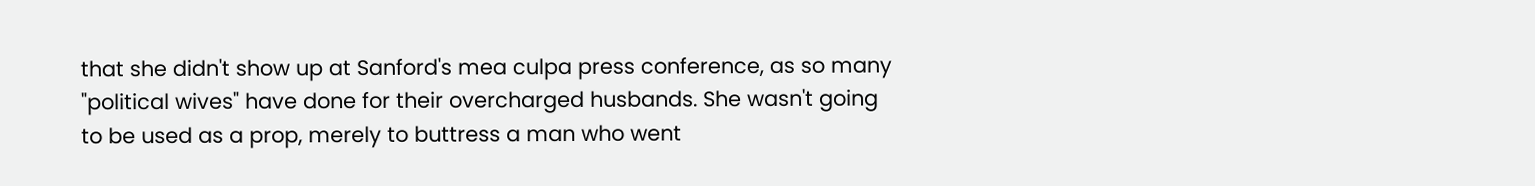that she didn't show up at Sanford's mea culpa press conference, as so many "political wives" have done for their overcharged husbands. She wasn't going to be used as a prop, merely to buttress a man who went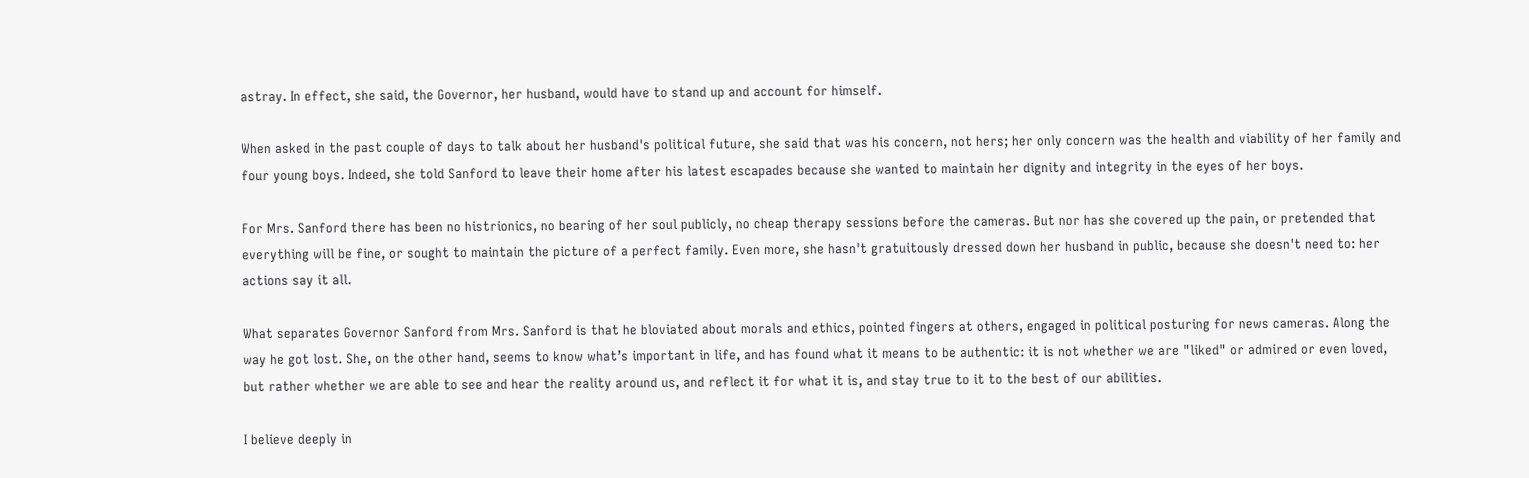astray. In effect, she said, the Governor, her husband, would have to stand up and account for himself.

When asked in the past couple of days to talk about her husband's political future, she said that was his concern, not hers; her only concern was the health and viability of her family and four young boys. Indeed, she told Sanford to leave their home after his latest escapades because she wanted to maintain her dignity and integrity in the eyes of her boys.

For Mrs. Sanford there has been no histrionics, no bearing of her soul publicly, no cheap therapy sessions before the cameras. But nor has she covered up the pain, or pretended that everything will be fine, or sought to maintain the picture of a perfect family. Even more, she hasn't gratuitously dressed down her husband in public, because she doesn't need to: her actions say it all.

What separates Governor Sanford from Mrs. Sanford is that he bloviated about morals and ethics, pointed fingers at others, engaged in political posturing for news cameras. Along the way he got lost. She, on the other hand, seems to know what’s important in life, and has found what it means to be authentic: it is not whether we are "liked" or admired or even loved, but rather whether we are able to see and hear the reality around us, and reflect it for what it is, and stay true to it to the best of our abilities.

I believe deeply in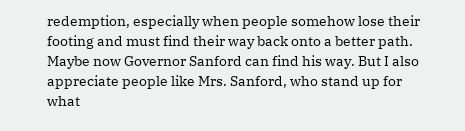redemption, especially when people somehow lose their footing and must find their way back onto a better path. Maybe now Governor Sanford can find his way. But I also appreciate people like Mrs. Sanford, who stand up for what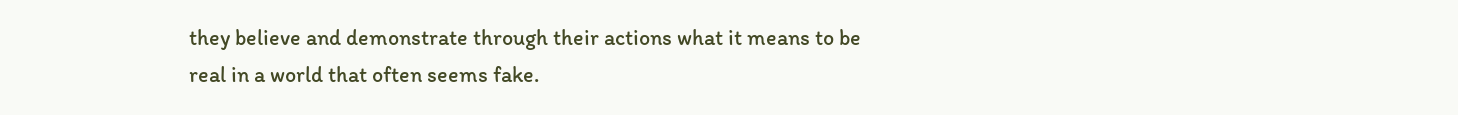they believe and demonstrate through their actions what it means to be real in a world that often seems fake.